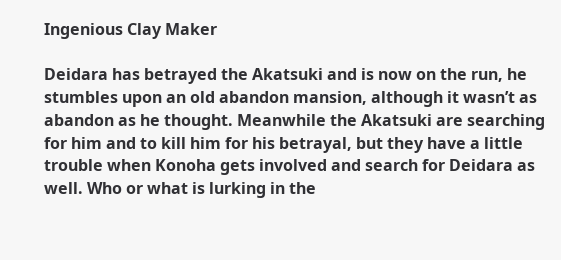Ingenious Clay Maker

Deidara has betrayed the Akatsuki and is now on the run, he stumbles upon an old abandon mansion, although it wasn’t as abandon as he thought. Meanwhile the Akatsuki are searching for him and to kill him for his betrayal, but they have a little trouble when Konoha gets involved and search for Deidara as well. Who or what is lurking in the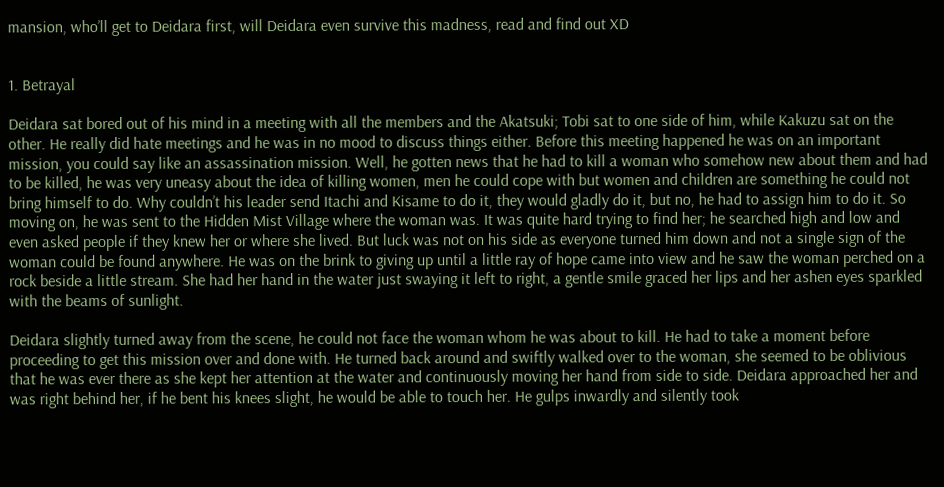mansion, who’ll get to Deidara first, will Deidara even survive this madness, read and find out XD


1. Betrayal

Deidara sat bored out of his mind in a meeting with all the members and the Akatsuki; Tobi sat to one side of him, while Kakuzu sat on the other. He really did hate meetings and he was in no mood to discuss things either. Before this meeting happened he was on an important mission, you could say like an assassination mission. Well, he gotten news that he had to kill a woman who somehow new about them and had to be killed, he was very uneasy about the idea of killing women, men he could cope with but women and children are something he could not bring himself to do. Why couldn’t his leader send Itachi and Kisame to do it, they would gladly do it, but no, he had to assign him to do it. So moving on, he was sent to the Hidden Mist Village where the woman was. It was quite hard trying to find her; he searched high and low and even asked people if they knew her or where she lived. But luck was not on his side as everyone turned him down and not a single sign of the woman could be found anywhere. He was on the brink to giving up until a little ray of hope came into view and he saw the woman perched on a rock beside a little stream. She had her hand in the water just swaying it left to right, a gentle smile graced her lips and her ashen eyes sparkled with the beams of sunlight.

Deidara slightly turned away from the scene, he could not face the woman whom he was about to kill. He had to take a moment before proceeding to get this mission over and done with. He turned back around and swiftly walked over to the woman, she seemed to be oblivious that he was ever there as she kept her attention at the water and continuously moving her hand from side to side. Deidara approached her and was right behind her, if he bent his knees slight, he would be able to touch her. He gulps inwardly and silently took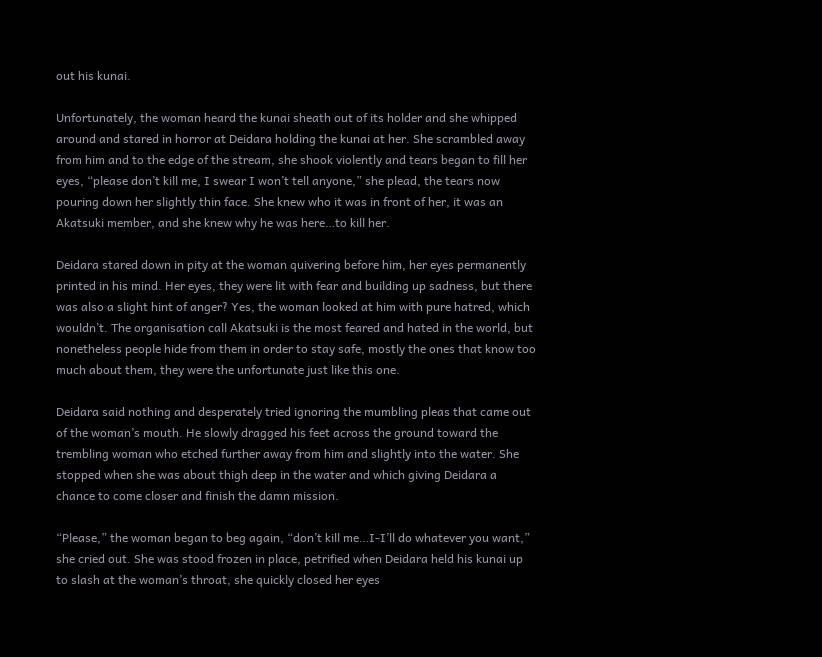out his kunai.

Unfortunately, the woman heard the kunai sheath out of its holder and she whipped around and stared in horror at Deidara holding the kunai at her. She scrambled away from him and to the edge of the stream, she shook violently and tears began to fill her eyes, “please don’t kill me, I swear I won’t tell anyone,” she plead, the tears now pouring down her slightly thin face. She knew who it was in front of her, it was an Akatsuki member, and she knew why he was here…to kill her.

Deidara stared down in pity at the woman quivering before him, her eyes permanently printed in his mind. Her eyes, they were lit with fear and building up sadness, but there was also a slight hint of anger? Yes, the woman looked at him with pure hatred, which wouldn’t. The organisation call Akatsuki is the most feared and hated in the world, but nonetheless people hide from them in order to stay safe, mostly the ones that know too much about them, they were the unfortunate just like this one.

Deidara said nothing and desperately tried ignoring the mumbling pleas that came out of the woman’s mouth. He slowly dragged his feet across the ground toward the trembling woman who etched further away from him and slightly into the water. She stopped when she was about thigh deep in the water and which giving Deidara a chance to come closer and finish the damn mission.

“Please,” the woman began to beg again, “don’t kill me…I-I’ll do whatever you want,” she cried out. She was stood frozen in place, petrified when Deidara held his kunai up to slash at the woman’s throat, she quickly closed her eyes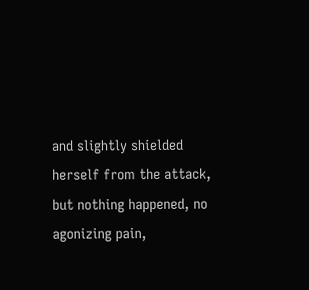and slightly shielded herself from the attack, but nothing happened, no agonizing pain,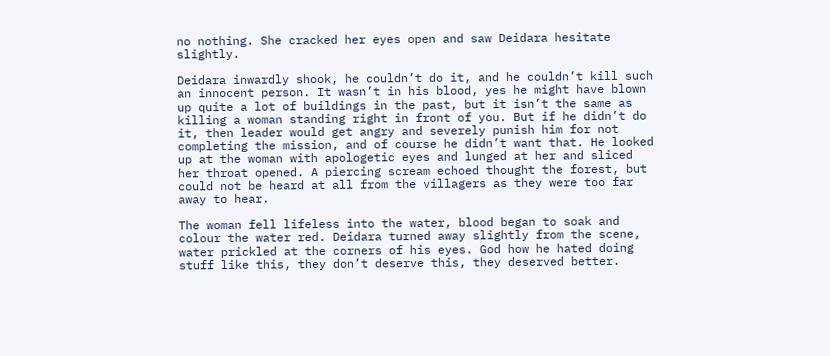no nothing. She cracked her eyes open and saw Deidara hesitate slightly.

Deidara inwardly shook, he couldn’t do it, and he couldn’t kill such an innocent person. It wasn’t in his blood, yes he might have blown up quite a lot of buildings in the past, but it isn’t the same as killing a woman standing right in front of you. But if he didn’t do it, then leader would get angry and severely punish him for not completing the mission, and of course he didn’t want that. He looked up at the woman with apologetic eyes and lunged at her and sliced her throat opened. A piercing scream echoed thought the forest, but could not be heard at all from the villagers as they were too far away to hear.

The woman fell lifeless into the water, blood began to soak and colour the water red. Deidara turned away slightly from the scene, water prickled at the corners of his eyes. God how he hated doing stuff like this, they don’t deserve this, they deserved better.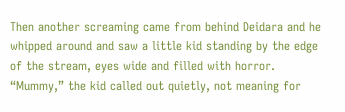Then another screaming came from behind Deidara and he whipped around and saw a little kid standing by the edge of the stream, eyes wide and filled with horror. “Mummy,” the kid called out quietly, not meaning for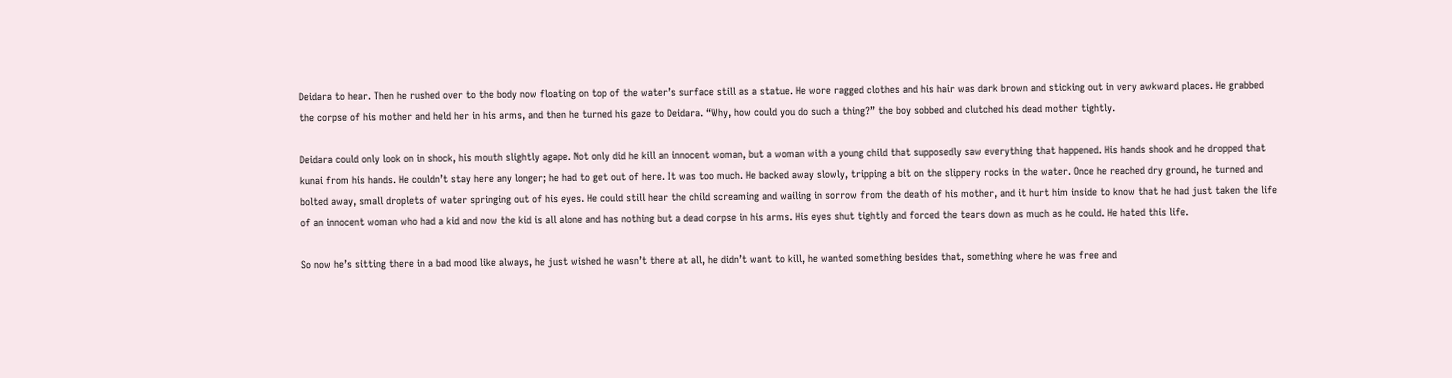Deidara to hear. Then he rushed over to the body now floating on top of the water’s surface still as a statue. He wore ragged clothes and his hair was dark brown and sticking out in very awkward places. He grabbed the corpse of his mother and held her in his arms, and then he turned his gaze to Deidara. “Why, how could you do such a thing?” the boy sobbed and clutched his dead mother tightly.

Deidara could only look on in shock, his mouth slightly agape. Not only did he kill an innocent woman, but a woman with a young child that supposedly saw everything that happened. His hands shook and he dropped that kunai from his hands. He couldn’t stay here any longer; he had to get out of here. It was too much. He backed away slowly, tripping a bit on the slippery rocks in the water. Once he reached dry ground, he turned and bolted away, small droplets of water springing out of his eyes. He could still hear the child screaming and wailing in sorrow from the death of his mother, and it hurt him inside to know that he had just taken the life of an innocent woman who had a kid and now the kid is all alone and has nothing but a dead corpse in his arms. His eyes shut tightly and forced the tears down as much as he could. He hated this life.

So now he’s sitting there in a bad mood like always, he just wished he wasn’t there at all, he didn’t want to kill, he wanted something besides that, something where he was free and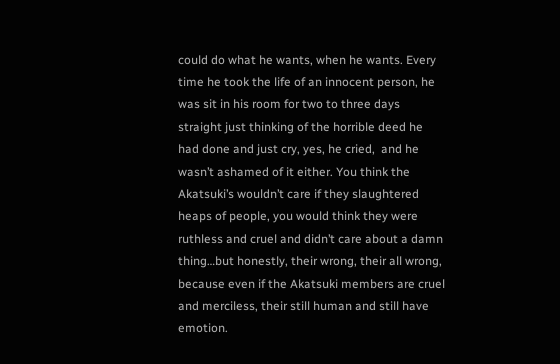could do what he wants, when he wants. Every time he took the life of an innocent person, he was sit in his room for two to three days straight just thinking of the horrible deed he had done and just cry, yes, he cried,  and he wasn’t ashamed of it either. You think the Akatsuki’s wouldn’t care if they slaughtered heaps of people, you would think they were ruthless and cruel and didn’t care about a damn thing…but honestly, their wrong, their all wrong, because even if the Akatsuki members are cruel and merciless, their still human and still have emotion.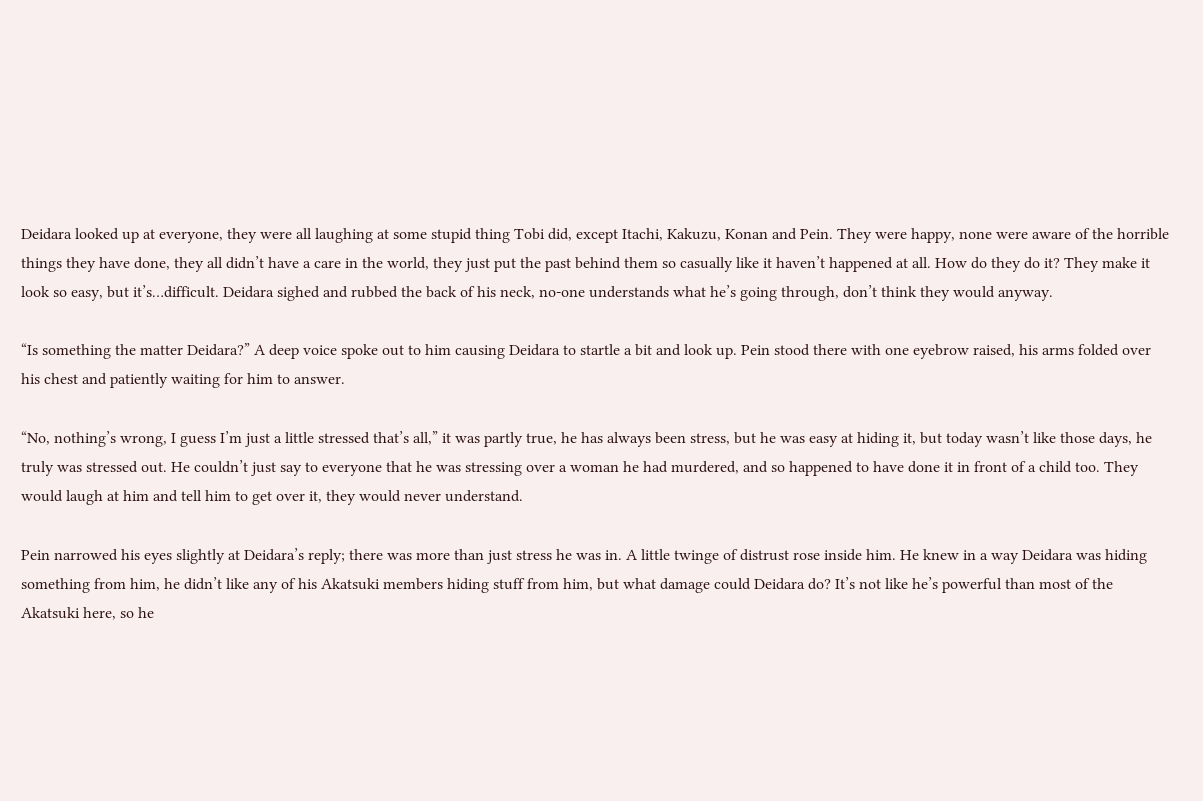Deidara looked up at everyone, they were all laughing at some stupid thing Tobi did, except Itachi, Kakuzu, Konan and Pein. They were happy, none were aware of the horrible things they have done, they all didn’t have a care in the world, they just put the past behind them so casually like it haven’t happened at all. How do they do it? They make it look so easy, but it’s…difficult. Deidara sighed and rubbed the back of his neck, no-one understands what he’s going through, don’t think they would anyway.

“Is something the matter Deidara?” A deep voice spoke out to him causing Deidara to startle a bit and look up. Pein stood there with one eyebrow raised, his arms folded over his chest and patiently waiting for him to answer.

“No, nothing’s wrong, I guess I’m just a little stressed that’s all,” it was partly true, he has always been stress, but he was easy at hiding it, but today wasn’t like those days, he truly was stressed out. He couldn’t just say to everyone that he was stressing over a woman he had murdered, and so happened to have done it in front of a child too. They would laugh at him and tell him to get over it, they would never understand.

Pein narrowed his eyes slightly at Deidara’s reply; there was more than just stress he was in. A little twinge of distrust rose inside him. He knew in a way Deidara was hiding something from him, he didn’t like any of his Akatsuki members hiding stuff from him, but what damage could Deidara do? It’s not like he’s powerful than most of the Akatsuki here, so he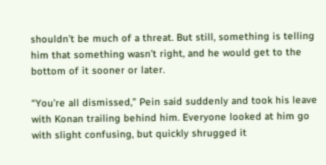shouldn’t be much of a threat. But still, something is telling him that something wasn’t right, and he would get to the bottom of it sooner or later.

“You’re all dismissed,” Pein said suddenly and took his leave with Konan trailing behind him. Everyone looked at him go with slight confusing, but quickly shrugged it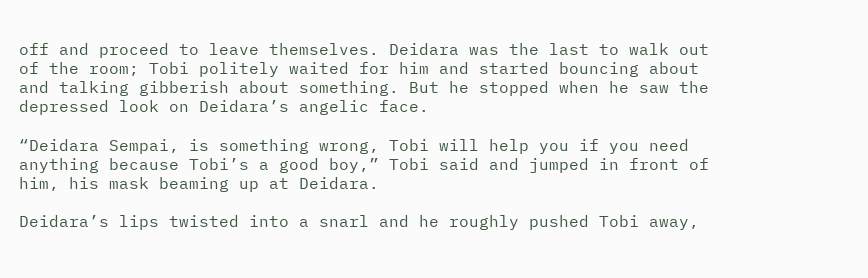off and proceed to leave themselves. Deidara was the last to walk out of the room; Tobi politely waited for him and started bouncing about and talking gibberish about something. But he stopped when he saw the depressed look on Deidara’s angelic face.

“Deidara Sempai, is something wrong, Tobi will help you if you need anything because Tobi’s a good boy,” Tobi said and jumped in front of him, his mask beaming up at Deidara.

Deidara’s lips twisted into a snarl and he roughly pushed Tobi away,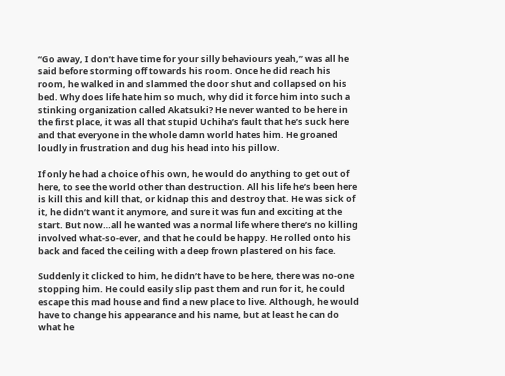“Go away, I don’t have time for your silly behaviours yeah,” was all he said before storming off towards his room. Once he did reach his room, he walked in and slammed the door shut and collapsed on his bed. Why does life hate him so much, why did it force him into such a stinking organization called Akatsuki? He never wanted to be here in the first place, it was all that stupid Uchiha’s fault that he’s suck here and that everyone in the whole damn world hates him. He groaned loudly in frustration and dug his head into his pillow.

If only he had a choice of his own, he would do anything to get out of here, to see the world other than destruction. All his life he’s been here is kill this and kill that, or kidnap this and destroy that. He was sick of it, he didn’t want it anymore, and sure it was fun and exciting at the start. But now…all he wanted was a normal life where there’s no killing involved what-so-ever, and that he could be happy. He rolled onto his back and faced the ceiling with a deep frown plastered on his face.

Suddenly it clicked to him, he didn’t have to be here, there was no-one stopping him. He could easily slip past them and run for it, he could escape this mad house and find a new place to live. Although, he would have to change his appearance and his name, but at least he can do what he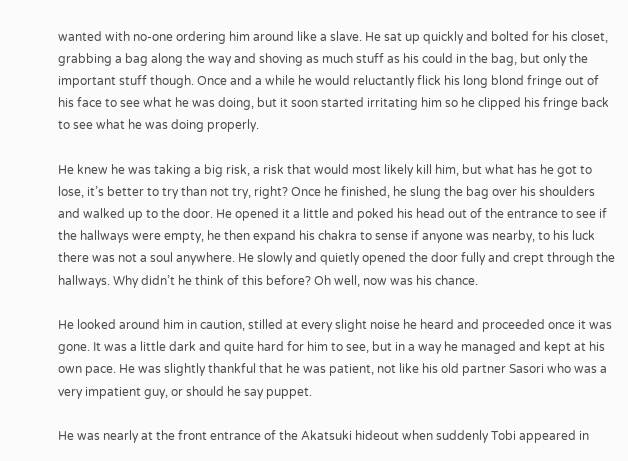wanted with no-one ordering him around like a slave. He sat up quickly and bolted for his closet, grabbing a bag along the way and shoving as much stuff as his could in the bag, but only the important stuff though. Once and a while he would reluctantly flick his long blond fringe out of his face to see what he was doing, but it soon started irritating him so he clipped his fringe back to see what he was doing properly.

He knew he was taking a big risk, a risk that would most likely kill him, but what has he got to lose, it’s better to try than not try, right? Once he finished, he slung the bag over his shoulders and walked up to the door. He opened it a little and poked his head out of the entrance to see if the hallways were empty, he then expand his chakra to sense if anyone was nearby, to his luck there was not a soul anywhere. He slowly and quietly opened the door fully and crept through the hallways. Why didn’t he think of this before? Oh well, now was his chance.

He looked around him in caution, stilled at every slight noise he heard and proceeded once it was gone. It was a little dark and quite hard for him to see, but in a way he managed and kept at his own pace. He was slightly thankful that he was patient, not like his old partner Sasori who was a very impatient guy, or should he say puppet.

He was nearly at the front entrance of the Akatsuki hideout when suddenly Tobi appeared in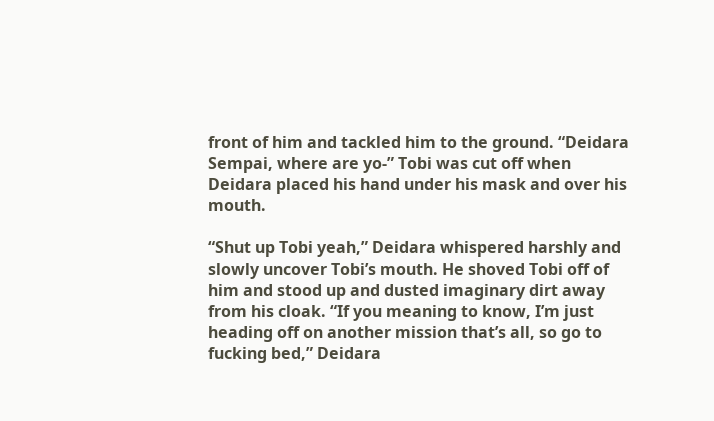front of him and tackled him to the ground. “Deidara Sempai, where are yo-” Tobi was cut off when Deidara placed his hand under his mask and over his mouth.

“Shut up Tobi yeah,” Deidara whispered harshly and slowly uncover Tobi’s mouth. He shoved Tobi off of him and stood up and dusted imaginary dirt away from his cloak. “If you meaning to know, I’m just heading off on another mission that’s all, so go to fucking bed,” Deidara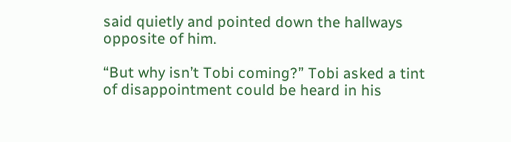said quietly and pointed down the hallways opposite of him.

“But why isn’t Tobi coming?” Tobi asked a tint of disappointment could be heard in his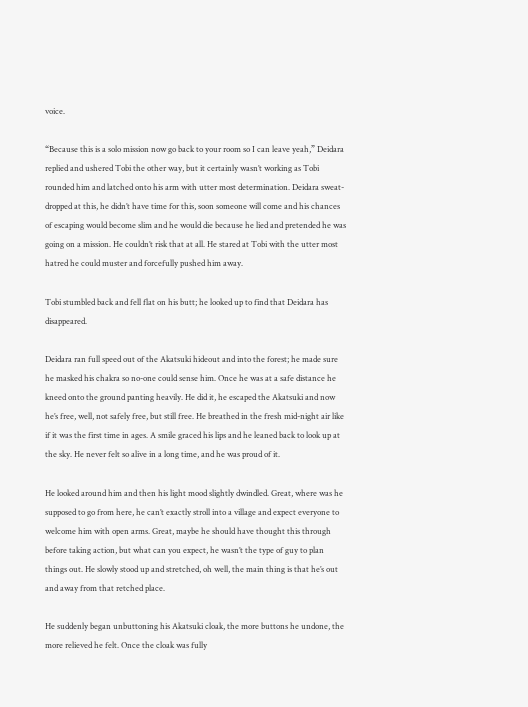voice.

“Because this is a solo mission now go back to your room so I can leave yeah,” Deidara replied and ushered Tobi the other way, but it certainly wasn’t working as Tobi rounded him and latched onto his arm with utter most determination. Deidara sweat-dropped at this, he didn’t have time for this, soon someone will come and his chances of escaping would become slim and he would die because he lied and pretended he was going on a mission. He couldn’t risk that at all. He stared at Tobi with the utter most hatred he could muster and forcefully pushed him away.

Tobi stumbled back and fell flat on his butt; he looked up to find that Deidara has disappeared.

Deidara ran full speed out of the Akatsuki hideout and into the forest; he made sure he masked his chakra so no-one could sense him. Once he was at a safe distance he kneed onto the ground panting heavily. He did it, he escaped the Akatsuki and now he’s free, well, not safely free, but still free. He breathed in the fresh mid-night air like if it was the first time in ages. A smile graced his lips and he leaned back to look up at the sky. He never felt so alive in a long time, and he was proud of it.

He looked around him and then his light mood slightly dwindled. Great, where was he supposed to go from here, he can’t exactly stroll into a village and expect everyone to welcome him with open arms. Great, maybe he should have thought this through before taking action, but what can you expect, he wasn’t the type of guy to plan things out. He slowly stood up and stretched, oh well, the main thing is that he’s out and away from that retched place.

He suddenly began unbuttoning his Akatsuki cloak, the more buttons he undone, the more relieved he felt. Once the cloak was fully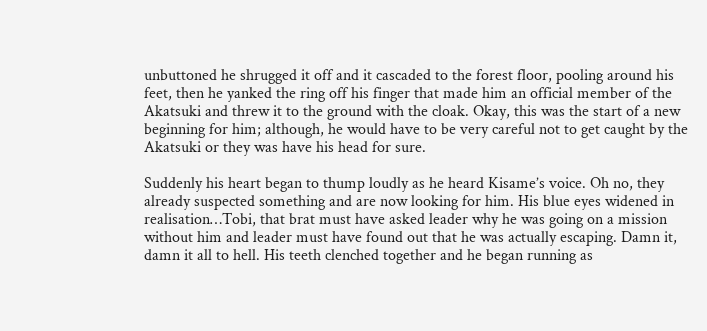unbuttoned he shrugged it off and it cascaded to the forest floor, pooling around his feet, then he yanked the ring off his finger that made him an official member of the Akatsuki and threw it to the ground with the cloak. Okay, this was the start of a new beginning for him; although, he would have to be very careful not to get caught by the Akatsuki or they was have his head for sure.

Suddenly his heart began to thump loudly as he heard Kisame’s voice. Oh no, they already suspected something and are now looking for him. His blue eyes widened in realisation…Tobi, that brat must have asked leader why he was going on a mission without him and leader must have found out that he was actually escaping. Damn it, damn it all to hell. His teeth clenched together and he began running as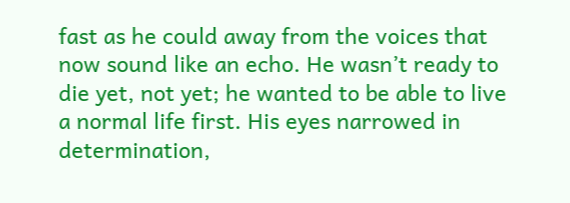fast as he could away from the voices that now sound like an echo. He wasn’t ready to die yet, not yet; he wanted to be able to live a normal life first. His eyes narrowed in determination,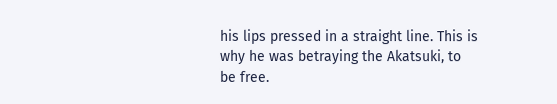his lips pressed in a straight line. This is why he was betraying the Akatsuki, to be free.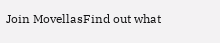Join MovellasFind out what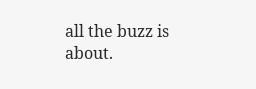all the buzz is about.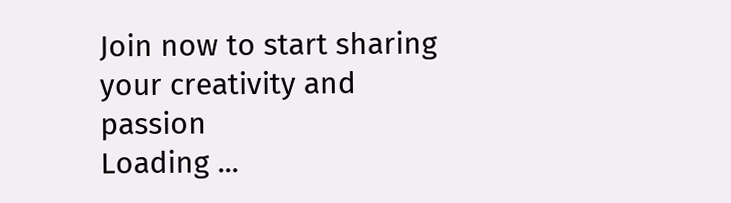Join now to start sharing your creativity and passion
Loading ...